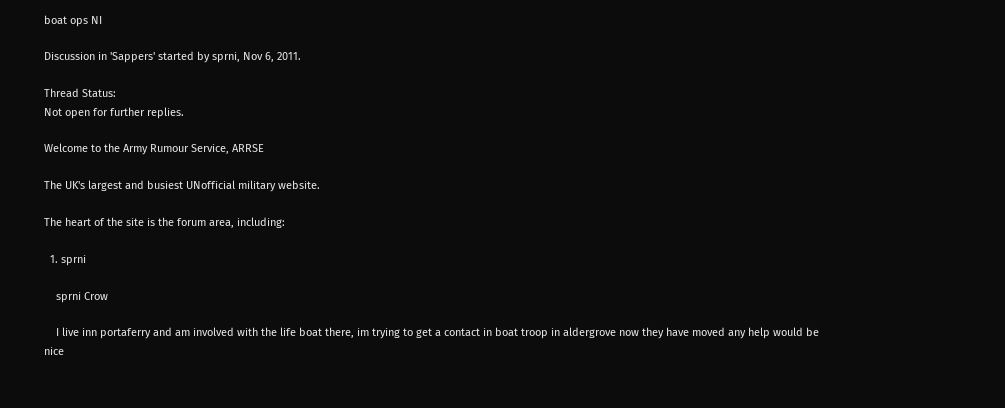boat ops NI

Discussion in 'Sappers' started by sprni, Nov 6, 2011.

Thread Status:
Not open for further replies.

Welcome to the Army Rumour Service, ARRSE

The UK's largest and busiest UNofficial military website.

The heart of the site is the forum area, including:

  1. sprni

    sprni Crow

    I live inn portaferry and am involved with the life boat there, im trying to get a contact in boat troop in aldergrove now they have moved any help would be nice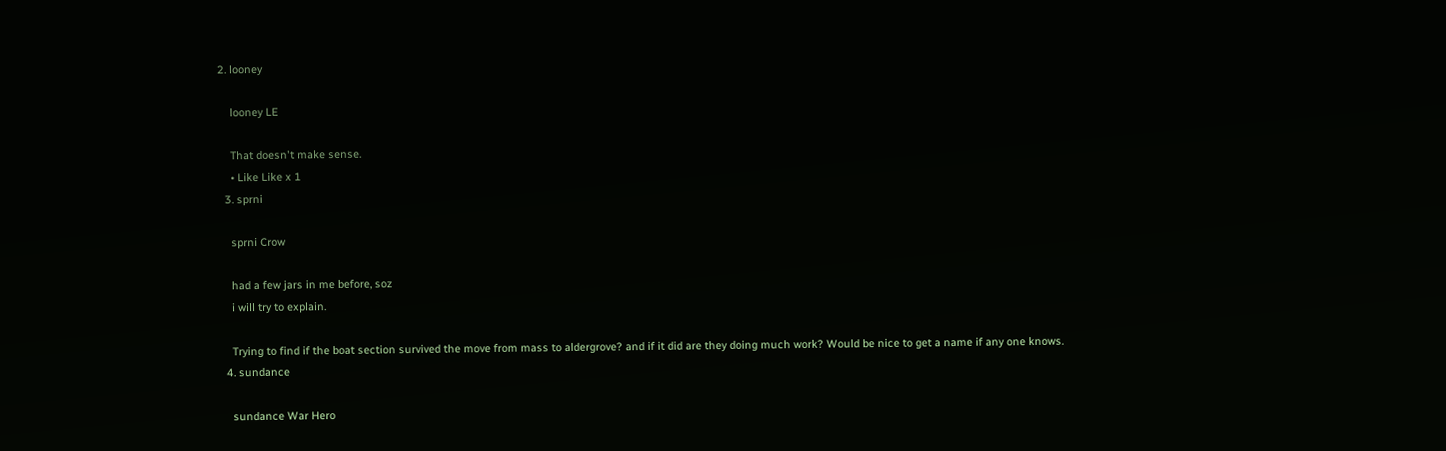2. looney

    looney LE

    That doesn't make sense.
    • Like Like x 1
  3. sprni

    sprni Crow

    had a few jars in me before, soz
    i will try to explain.

    Trying to find if the boat section survived the move from mass to aldergrove? and if it did are they doing much work? Would be nice to get a name if any one knows.
  4. sundance

    sundance War Hero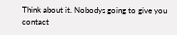Think about it. Nobodys going to give you contact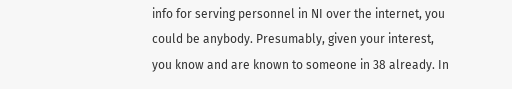info for serving personnel in NI over the internet, you could be anybody. Presumably, given your interest, you know and are known to someone in 38 already. In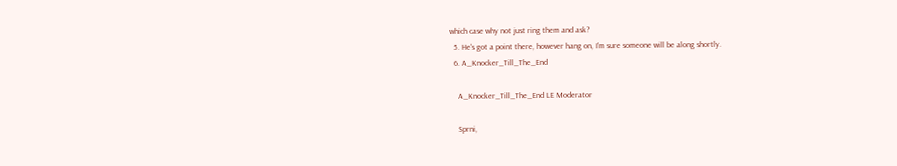which case why not just ring them and ask?
  5. He's got a point there, however hang on, I'm sure someone will be along shortly.
  6. A_Knocker_Till_The_End

    A_Knocker_Till_The_End LE Moderator

    Sprni,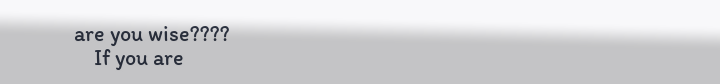are you wise????
    If you are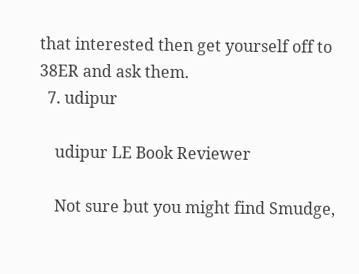that interested then get yourself off to 38ER and ask them.
  7. udipur

    udipur LE Book Reviewer

    Not sure but you might find Smudge,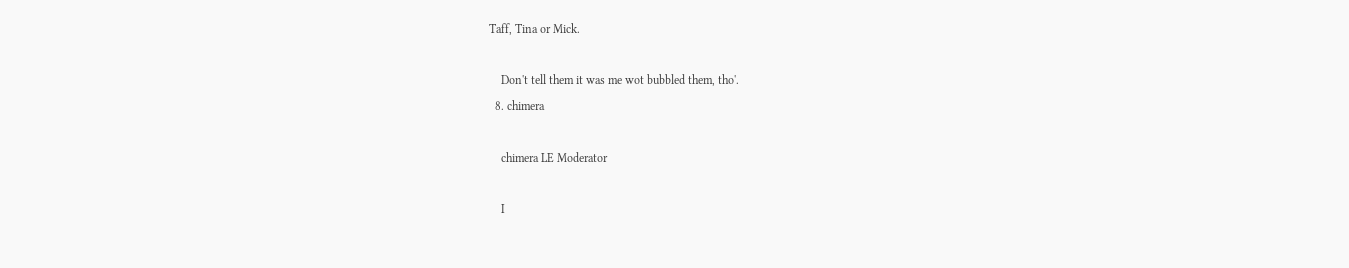Taff, Tina or Mick.

    Don't tell them it was me wot bubbled them, tho'.
  8. chimera

    chimera LE Moderator

    I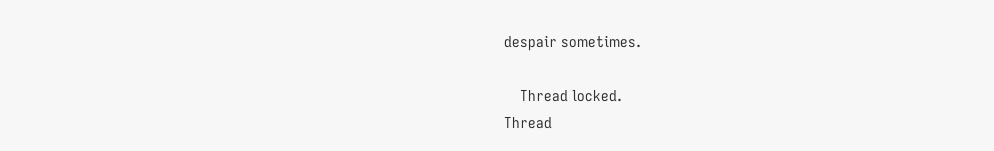despair sometimes.

    Thread locked.
Thread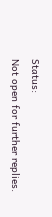Status:
Not open for further replies.